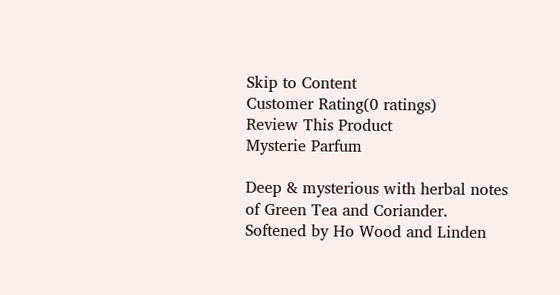Skip to Content
Customer Rating(0 ratings)
Review This Product
Mysterie Parfum

Deep & mysterious with herbal notes of Green Tea and Coriander. Softened by Ho Wood and Linden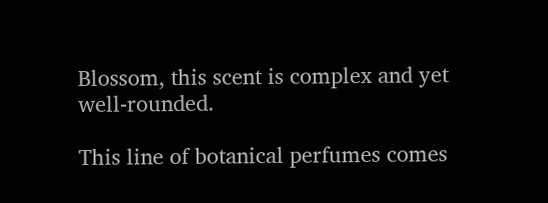Blossom, this scent is complex and yet well-rounded.

This line of botanical perfumes comes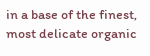in a base of the finest, most delicate organic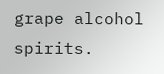grape alcohol spirits.